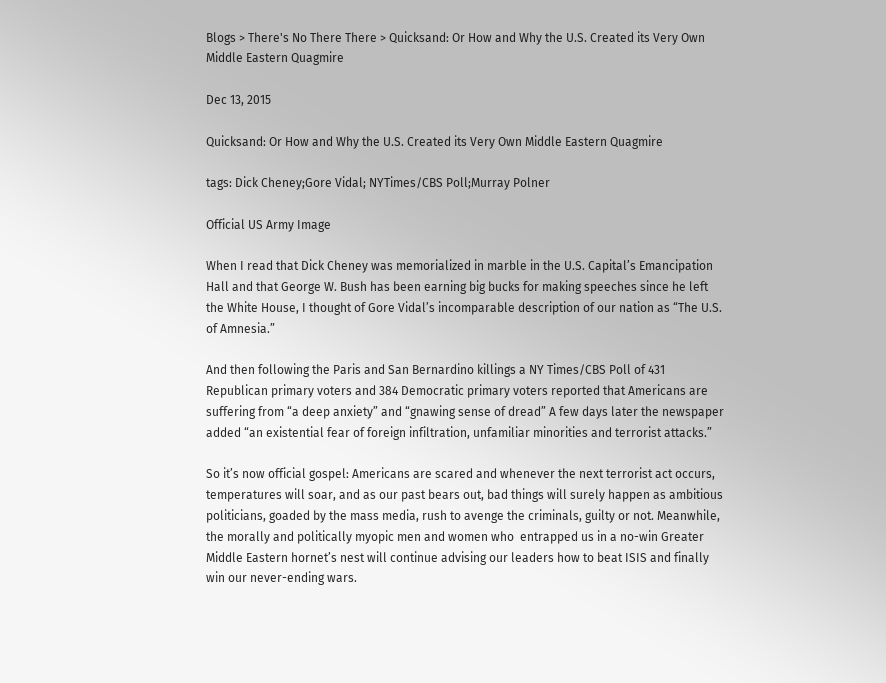Blogs > There's No There There > Quicksand: Or How and Why the U.S. Created its Very Own Middle Eastern Quagmire

Dec 13, 2015

Quicksand: Or How and Why the U.S. Created its Very Own Middle Eastern Quagmire

tags: Dick Cheney;Gore Vidal; NYTimes/CBS Poll;Murray Polner

Official US Army Image

When I read that Dick Cheney was memorialized in marble in the U.S. Capital’s Emancipation Hall and that George W. Bush has been earning big bucks for making speeches since he left the White House, I thought of Gore Vidal’s incomparable description of our nation as “The U.S. of Amnesia.”

And then following the Paris and San Bernardino killings a NY Times/CBS Poll of 431 Republican primary voters and 384 Democratic primary voters reported that Americans are suffering from “a deep anxiety” and “gnawing sense of dread” A few days later the newspaper added “an existential fear of foreign infiltration, unfamiliar minorities and terrorist attacks.”

So it’s now official gospel: Americans are scared and whenever the next terrorist act occurs, temperatures will soar, and as our past bears out, bad things will surely happen as ambitious  politicians, goaded by the mass media, rush to avenge the criminals, guilty or not. Meanwhile, the morally and politically myopic men and women who  entrapped us in a no-win Greater Middle Eastern hornet’s nest will continue advising our leaders how to beat ISIS and finally win our never-ending wars.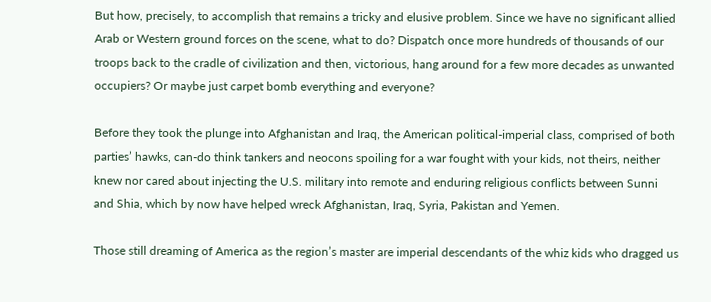But how, precisely, to accomplish that remains a tricky and elusive problem. Since we have no significant allied Arab or Western ground forces on the scene, what to do? Dispatch once more hundreds of thousands of our troops back to the cradle of civilization and then, victorious, hang around for a few more decades as unwanted occupiers? Or maybe just carpet bomb everything and everyone?

Before they took the plunge into Afghanistan and Iraq, the American political-imperial class, comprised of both parties’ hawks, can-do think tankers and neocons spoiling for a war fought with your kids, not theirs, neither knew nor cared about injecting the U.S. military into remote and enduring religious conflicts between Sunni and Shia, which by now have helped wreck Afghanistan, Iraq, Syria, Pakistan and Yemen.

Those still dreaming of America as the region’s master are imperial descendants of the whiz kids who dragged us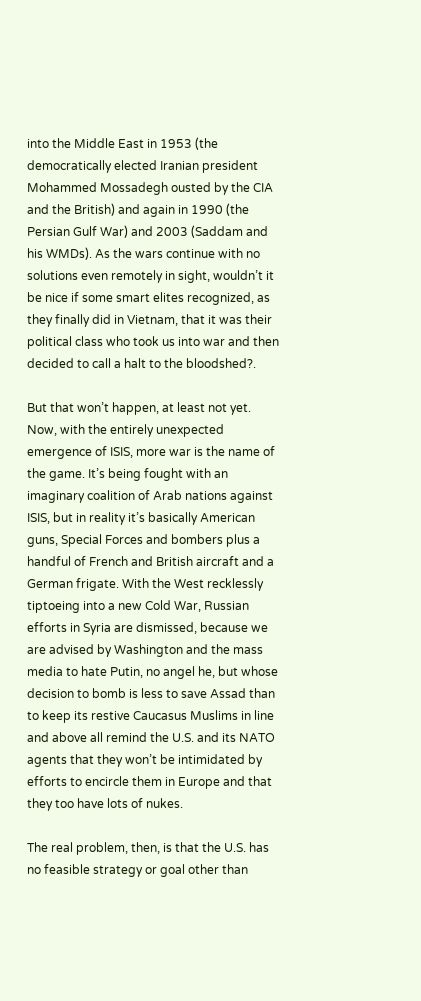into the Middle East in 1953 (the democratically elected Iranian president Mohammed Mossadegh ousted by the CIA and the British) and again in 1990 (the Persian Gulf War) and 2003 (Saddam and his WMDs). As the wars continue with no solutions even remotely in sight, wouldn’t it be nice if some smart elites recognized, as they finally did in Vietnam, that it was their political class who took us into war and then decided to call a halt to the bloodshed?.

But that won’t happen, at least not yet. Now, with the entirely unexpected emergence of ISIS, more war is the name of the game. It’s being fought with an imaginary coalition of Arab nations against ISIS, but in reality it’s basically American guns, Special Forces and bombers plus a handful of French and British aircraft and a German frigate. With the West recklessly tiptoeing into a new Cold War, Russian efforts in Syria are dismissed, because we are advised by Washington and the mass media to hate Putin, no angel he, but whose decision to bomb is less to save Assad than to keep its restive Caucasus Muslims in line and above all remind the U.S. and its NATO agents that they won’t be intimidated by efforts to encircle them in Europe and that they too have lots of nukes.

The real problem, then, is that the U.S. has no feasible strategy or goal other than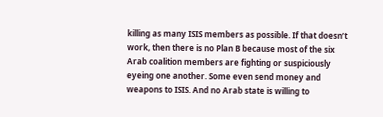killing as many ISIS members as possible. If that doesn’t work, then there is no Plan B because most of the six Arab coalition members are fighting or suspiciously eyeing one another. Some even send money and weapons to ISIS. And no Arab state is willing to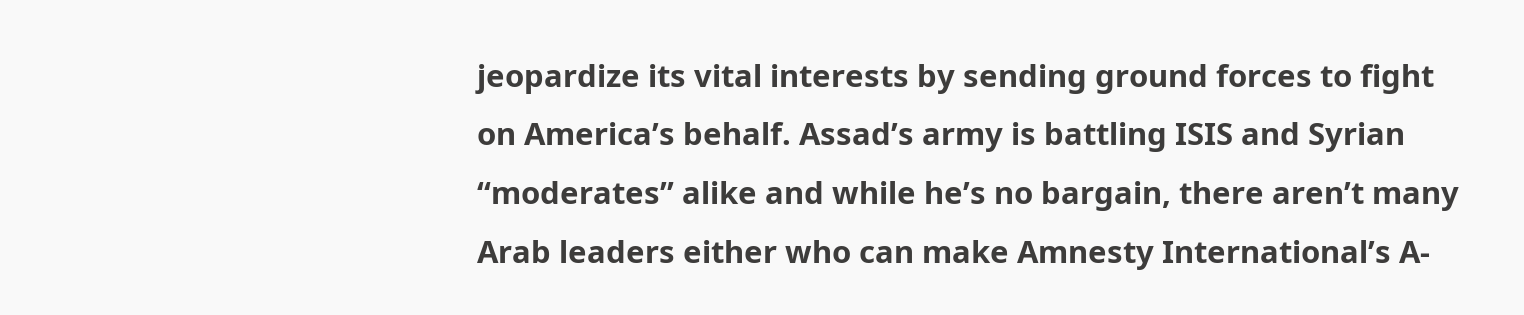jeopardize its vital interests by sending ground forces to fight on America’s behalf. Assad’s army is battling ISIS and Syrian “moderates” alike and while he’s no bargain, there aren’t many Arab leaders either who can make Amnesty International’s A-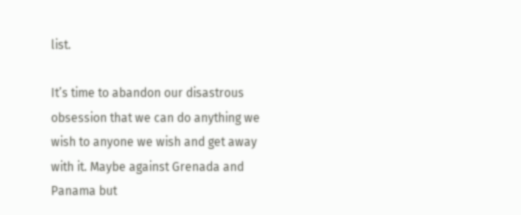list.

It’s time to abandon our disastrous obsession that we can do anything we wish to anyone we wish and get away with it. Maybe against Grenada and Panama but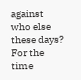against who else these days? For the time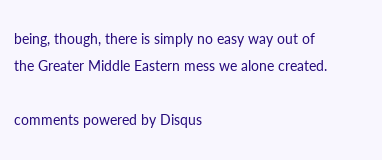being, though, there is simply no easy way out of the Greater Middle Eastern mess we alone created.

comments powered by Disqus